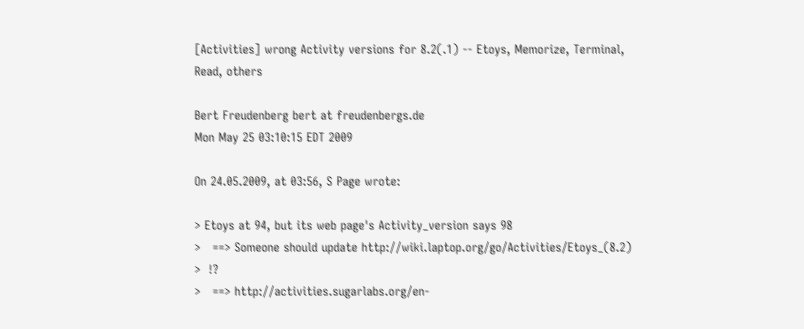[Activities] wrong Activity versions for 8.2(.1) -- Etoys, Memorize, Terminal, Read, others

Bert Freudenberg bert at freudenbergs.de
Mon May 25 03:10:15 EDT 2009

On 24.05.2009, at 03:56, S Page wrote:

> Etoys at 94, but its web page's Activity_version says 98
>   ==> Someone should update http://wiki.laptop.org/go/Activities/Etoys_(8.2)
>  !?
>   ==> http://activities.sugarlabs.org/en-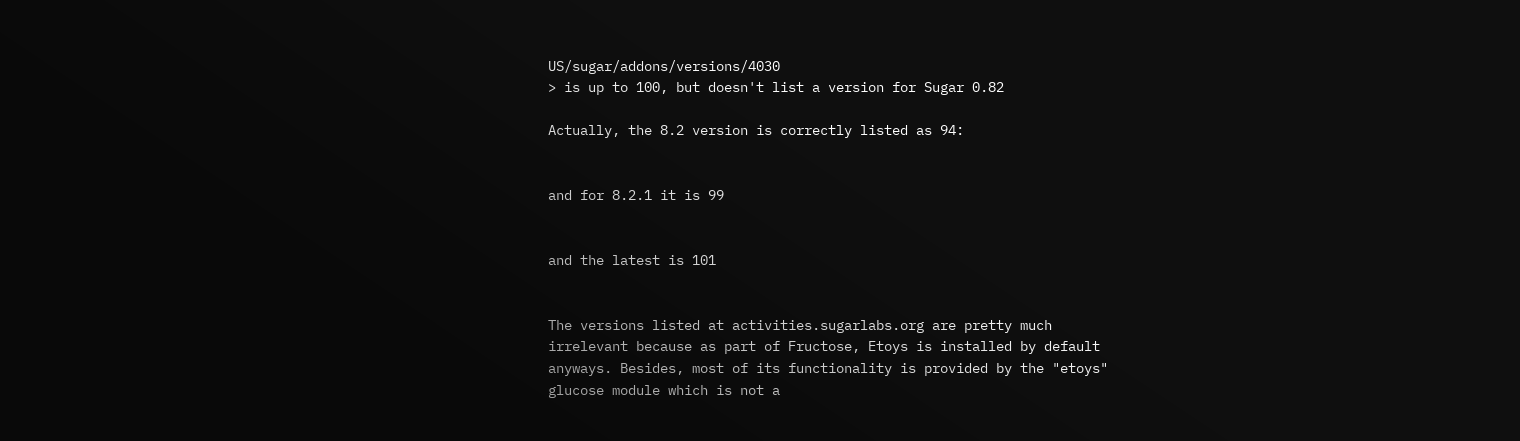US/sugar/addons/versions/4030
> is up to 100, but doesn't list a version for Sugar 0.82

Actually, the 8.2 version is correctly listed as 94:


and for 8.2.1 it is 99


and the latest is 101


The versions listed at activities.sugarlabs.org are pretty much
irrelevant because as part of Fructose, Etoys is installed by default
anyways. Besides, most of its functionality is provided by the "etoys"
glucose module which is not a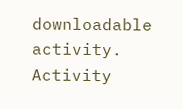downloadable activity. Activity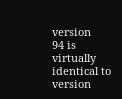version
94 is virtually identical to version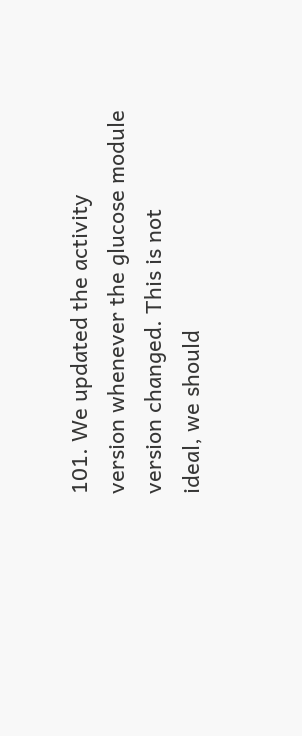101. We updated the activity
version whenever the glucose module version changed. This is not
ideal, we should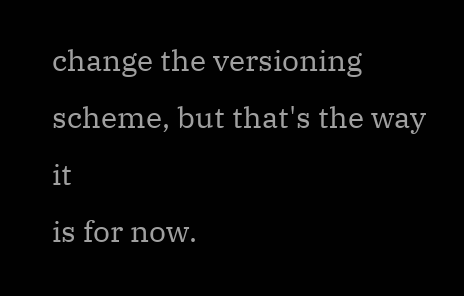change the versioning scheme, but that's the way it
is for now.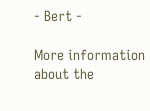- Bert -

More information about the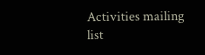Activities mailing list